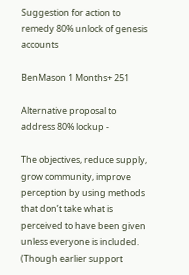Suggestion for action to remedy 80% unlock of genesis accounts

BenMason 1 Months+ 251

Alternative proposal to address 80% lockup -

The objectives, reduce supply, grow community, improve perception by using methods that don’t take what is perceived to have been given unless everyone is included.  (Though earlier support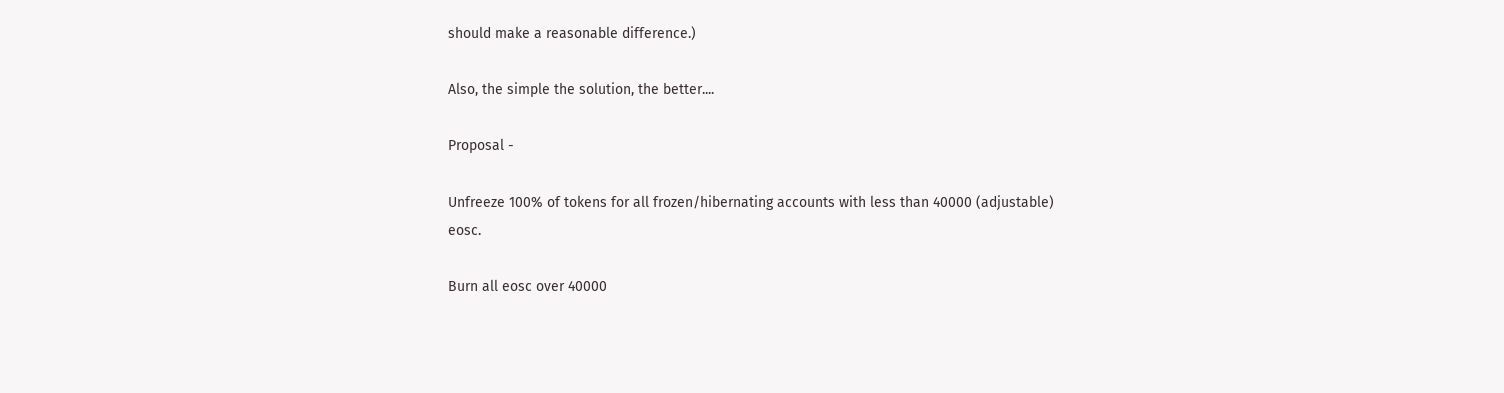should make a reasonable difference.)

Also, the simple the solution, the better....

Proposal -

Unfreeze 100% of tokens for all frozen/hibernating accounts with less than 40000 (adjustable) eosc.

Burn all eosc over 40000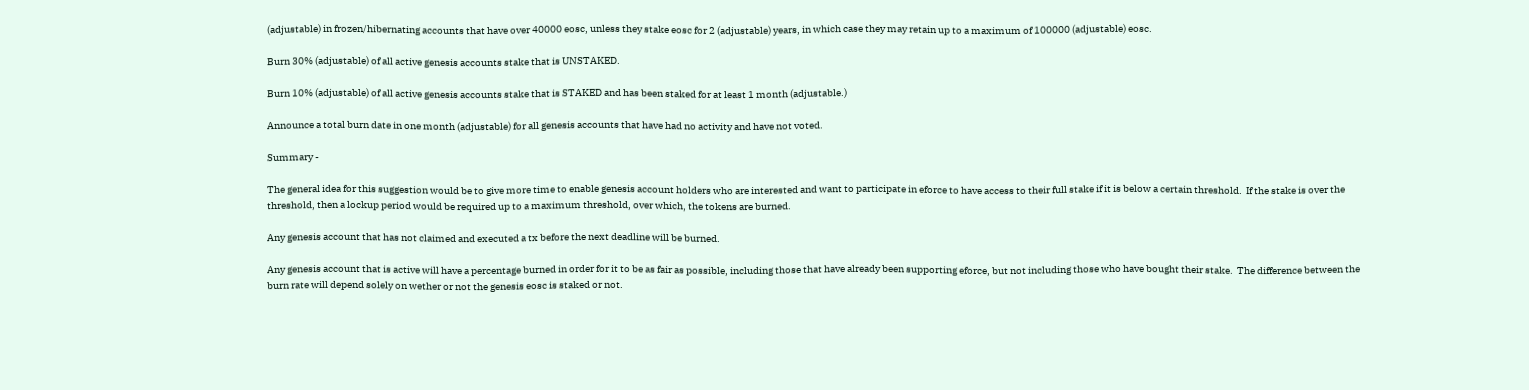(adjustable) in frozen/hibernating accounts that have over 40000 eosc, unless they stake eosc for 2 (adjustable) years, in which case they may retain up to a maximum of 100000 (adjustable) eosc.

Burn 30% (adjustable) of all active genesis accounts stake that is UNSTAKED.

Burn 10% (adjustable) of all active genesis accounts stake that is STAKED and has been staked for at least 1 month (adjustable.)

Announce a total burn date in one month (adjustable) for all genesis accounts that have had no activity and have not voted.

Summary -

The general idea for this suggestion would be to give more time to enable genesis account holders who are interested and want to participate in eforce to have access to their full stake if it is below a certain threshold.  If the stake is over the threshold, then a lockup period would be required up to a maximum threshold, over which, the tokens are burned.

Any genesis account that has not claimed and executed a tx before the next deadline will be burned.

Any genesis account that is active will have a percentage burned in order for it to be as fair as possible, including those that have already been supporting eforce, but not including those who have bought their stake.  The difference between the burn rate will depend solely on wether or not the genesis eosc is staked or not.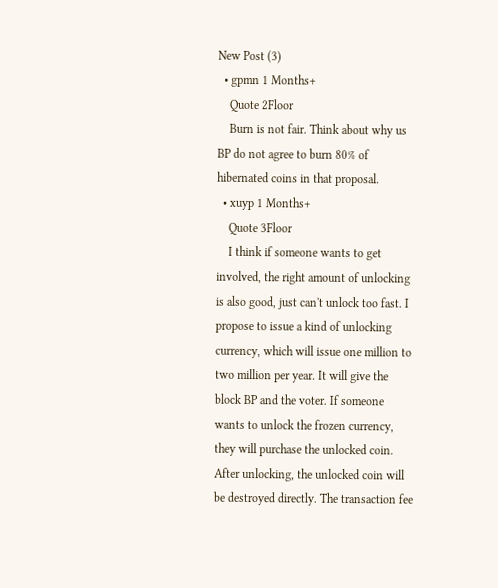New Post (3)
  • gpmn 1 Months+
    Quote 2Floor
    Burn is not fair. Think about why us BP do not agree to burn 80% of hibernated coins in that proposal.
  • xuyp 1 Months+
    Quote 3Floor
    I think if someone wants to get involved, the right amount of unlocking is also good, just can't unlock too fast. I propose to issue a kind of unlocking currency, which will issue one million to two million per year. It will give the block BP and the voter. If someone wants to unlock the frozen currency, they will purchase the unlocked coin. After unlocking, the unlocked coin will be destroyed directly. The transaction fee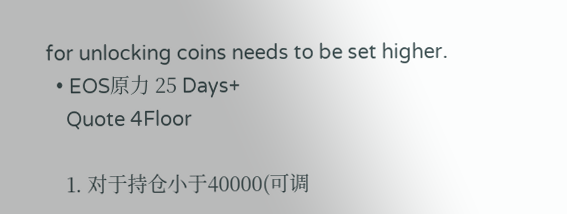for unlocking coins needs to be set higher.
  • EOS原力 25 Days+
    Quote 4Floor

    1. 对于持仓小于40000(可调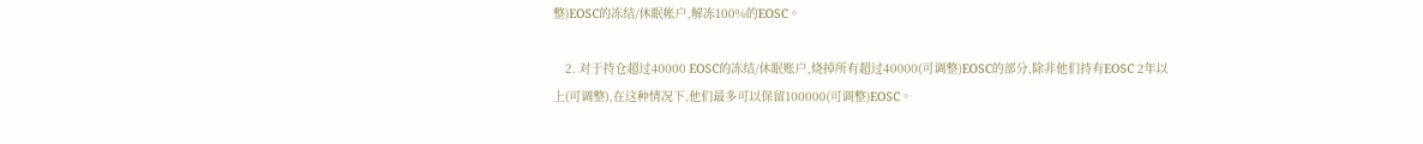整)EOSC的冻结/休眠帐户,解冻100%的EOSC。

    2. 对于持仓超过40000 EOSC的冻结/休眠账户,烧掉所有超过40000(可调整)EOSC的部分,除非他们持有EOSC 2年以上(可调整),在这种情况下,他们最多可以保留100000(可调整)EOSC。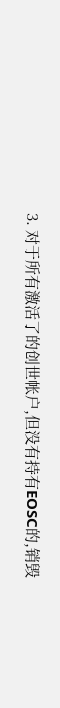3. 对于所有激活了的创世帐户,但没有持有EOSC的,销毁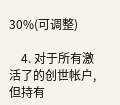30%(可调整)

    4. 对于所有激活了的创世帐户,但持有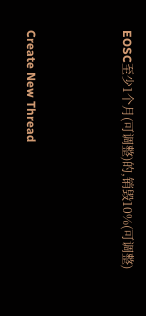EOSC至少1个月(可调整)的,销毁10%(可调整)



Create New Thread